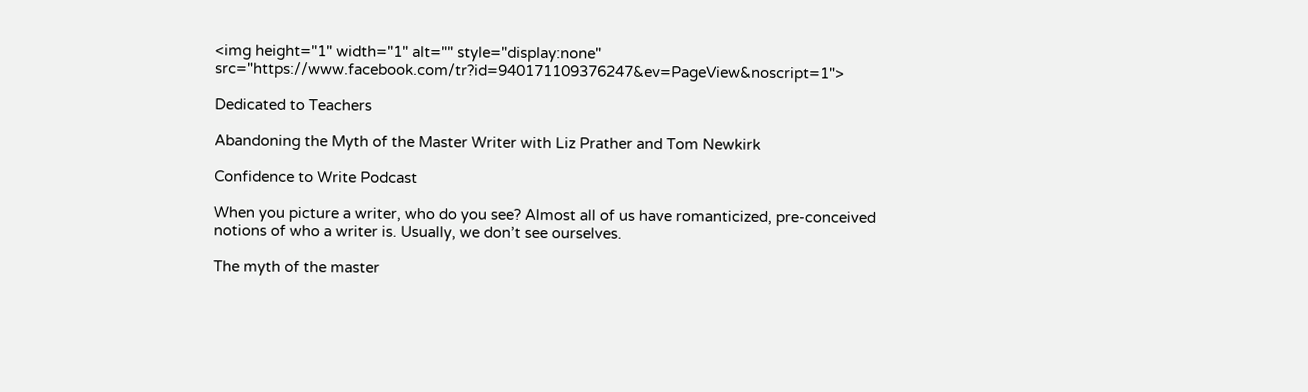<img height="1" width="1" alt="" style="display:none" src="https://www.facebook.com/tr?id=940171109376247&ev=PageView&noscript=1">

Dedicated to Teachers

Abandoning the Myth of the Master Writer with Liz Prather and Tom Newkirk

Confidence to Write Podcast

When you picture a writer, who do you see? Almost all of us have romanticized, pre-conceived notions of who a writer is. Usually, we don’t see ourselves.

The myth of the master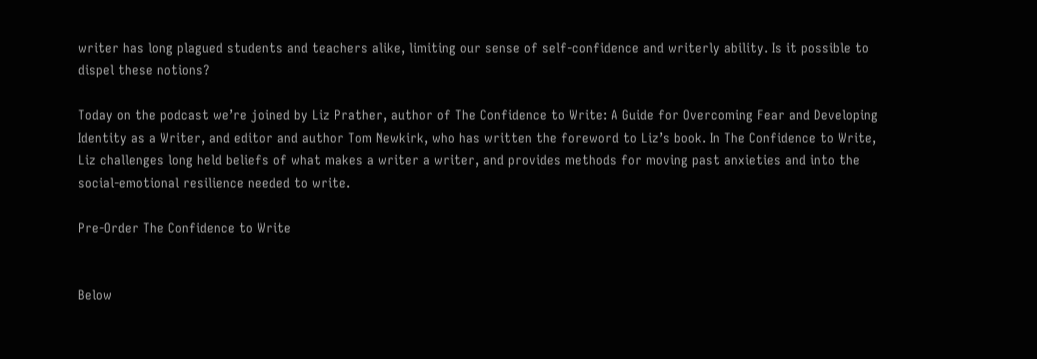writer has long plagued students and teachers alike, limiting our sense of self-confidence and writerly ability. Is it possible to dispel these notions?

Today on the podcast we’re joined by Liz Prather, author of The Confidence to Write: A Guide for Overcoming Fear and Developing Identity as a Writer, and editor and author Tom Newkirk, who has written the foreword to Liz’s book. In The Confidence to Write, Liz challenges long held beliefs of what makes a writer a writer, and provides methods for moving past anxieties and into the social-emotional resilience needed to write.

Pre-Order The Confidence to Write


Below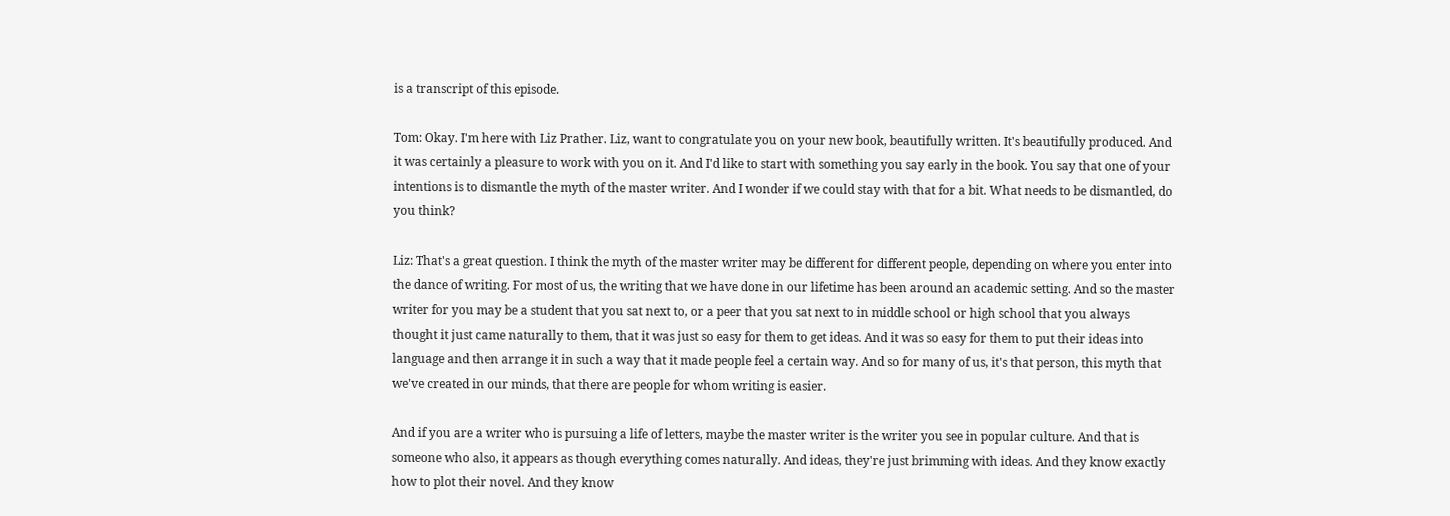is a transcript of this episode.

Tom: Okay. I'm here with Liz Prather. Liz, want to congratulate you on your new book, beautifully written. It's beautifully produced. And it was certainly a pleasure to work with you on it. And I'd like to start with something you say early in the book. You say that one of your intentions is to dismantle the myth of the master writer. And I wonder if we could stay with that for a bit. What needs to be dismantled, do you think?

Liz: That's a great question. I think the myth of the master writer may be different for different people, depending on where you enter into the dance of writing. For most of us, the writing that we have done in our lifetime has been around an academic setting. And so the master writer for you may be a student that you sat next to, or a peer that you sat next to in middle school or high school that you always thought it just came naturally to them, that it was just so easy for them to get ideas. And it was so easy for them to put their ideas into language and then arrange it in such a way that it made people feel a certain way. And so for many of us, it's that person, this myth that we've created in our minds, that there are people for whom writing is easier.

And if you are a writer who is pursuing a life of letters, maybe the master writer is the writer you see in popular culture. And that is someone who also, it appears as though everything comes naturally. And ideas, they're just brimming with ideas. And they know exactly how to plot their novel. And they know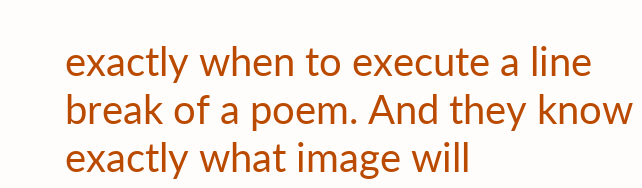exactly when to execute a line break of a poem. And they know exactly what image will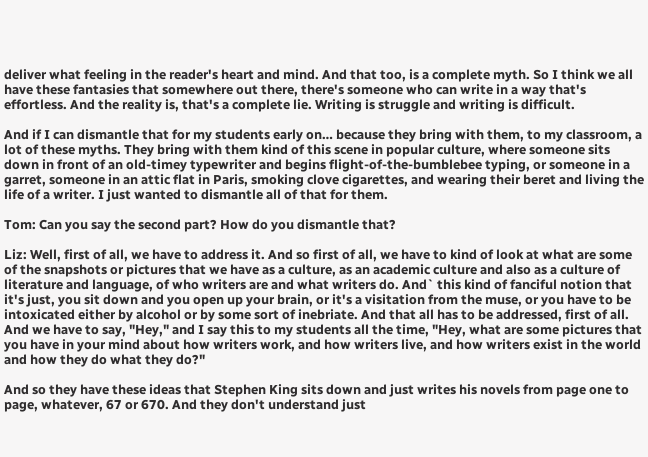deliver what feeling in the reader's heart and mind. And that too, is a complete myth. So I think we all have these fantasies that somewhere out there, there's someone who can write in a way that's effortless. And the reality is, that's a complete lie. Writing is struggle and writing is difficult.

And if I can dismantle that for my students early on… because they bring with them, to my classroom, a lot of these myths. They bring with them kind of this scene in popular culture, where someone sits down in front of an old-timey typewriter and begins flight-of-the-bumblebee typing, or someone in a garret, someone in an attic flat in Paris, smoking clove cigarettes, and wearing their beret and living the life of a writer. I just wanted to dismantle all of that for them.

Tom: Can you say the second part? How do you dismantle that?

Liz: Well, first of all, we have to address it. And so first of all, we have to kind of look at what are some of the snapshots or pictures that we have as a culture, as an academic culture and also as a culture of literature and language, of who writers are and what writers do. And` this kind of fanciful notion that it's just, you sit down and you open up your brain, or it's a visitation from the muse, or you have to be intoxicated either by alcohol or by some sort of inebriate. And that all has to be addressed, first of all. And we have to say, "Hey," and I say this to my students all the time, "Hey, what are some pictures that you have in your mind about how writers work, and how writers live, and how writers exist in the world and how they do what they do?"

And so they have these ideas that Stephen King sits down and just writes his novels from page one to page, whatever, 67 or 670. And they don't understand just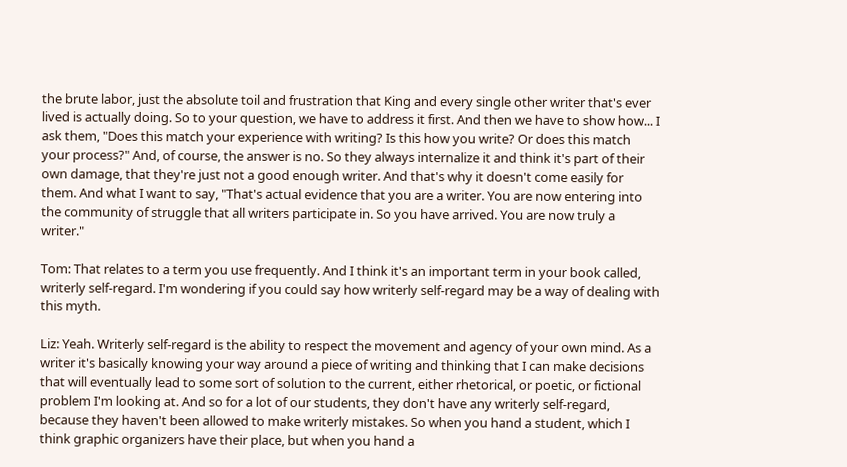the brute labor, just the absolute toil and frustration that King and every single other writer that's ever lived is actually doing. So to your question, we have to address it first. And then we have to show how... I ask them, "Does this match your experience with writing? Is this how you write? Or does this match your process?" And, of course, the answer is no. So they always internalize it and think it's part of their own damage, that they're just not a good enough writer. And that's why it doesn't come easily for them. And what I want to say, "That's actual evidence that you are a writer. You are now entering into the community of struggle that all writers participate in. So you have arrived. You are now truly a writer."

Tom: That relates to a term you use frequently. And I think it's an important term in your book called, writerly self-regard. I'm wondering if you could say how writerly self-regard may be a way of dealing with this myth.

Liz: Yeah. Writerly self-regard is the ability to respect the movement and agency of your own mind. As a writer it's basically knowing your way around a piece of writing and thinking that I can make decisions that will eventually lead to some sort of solution to the current, either rhetorical, or poetic, or fictional problem I'm looking at. And so for a lot of our students, they don't have any writerly self-regard, because they haven't been allowed to make writerly mistakes. So when you hand a student, which I think graphic organizers have their place, but when you hand a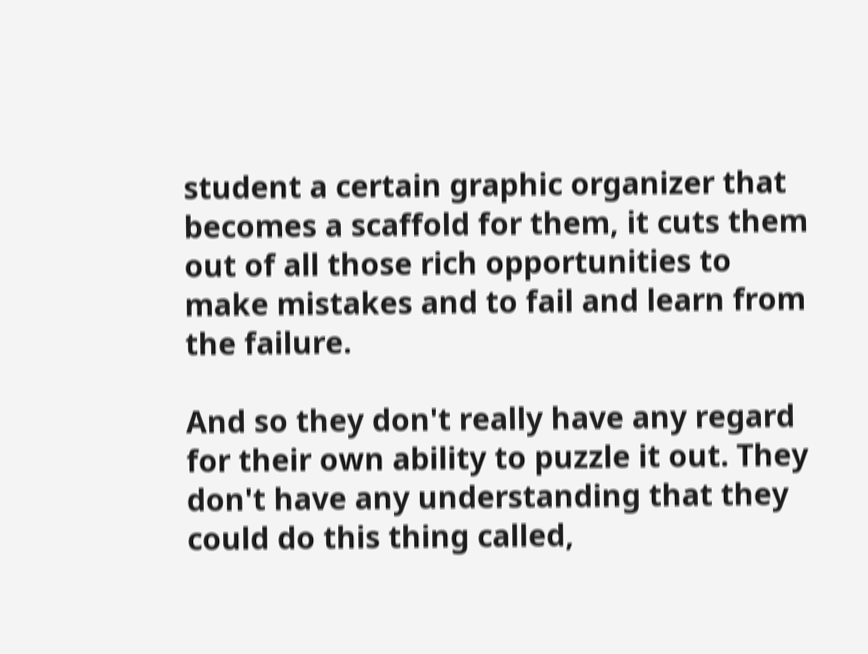student a certain graphic organizer that becomes a scaffold for them, it cuts them out of all those rich opportunities to make mistakes and to fail and learn from the failure.

And so they don't really have any regard for their own ability to puzzle it out. They don't have any understanding that they could do this thing called,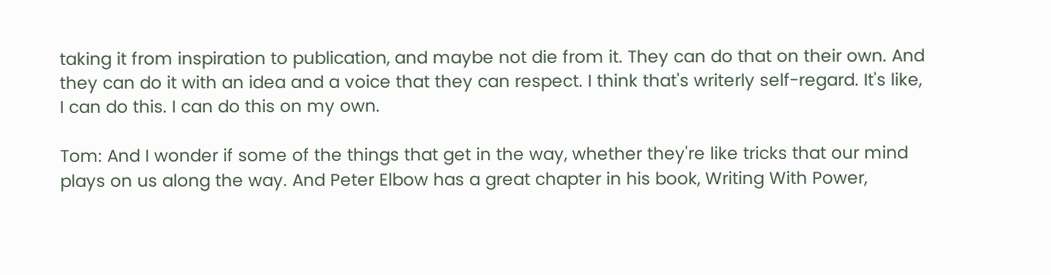taking it from inspiration to publication, and maybe not die from it. They can do that on their own. And they can do it with an idea and a voice that they can respect. I think that's writerly self-regard. It's like, I can do this. I can do this on my own.

Tom: And I wonder if some of the things that get in the way, whether they're like tricks that our mind plays on us along the way. And Peter Elbow has a great chapter in his book, Writing With Power,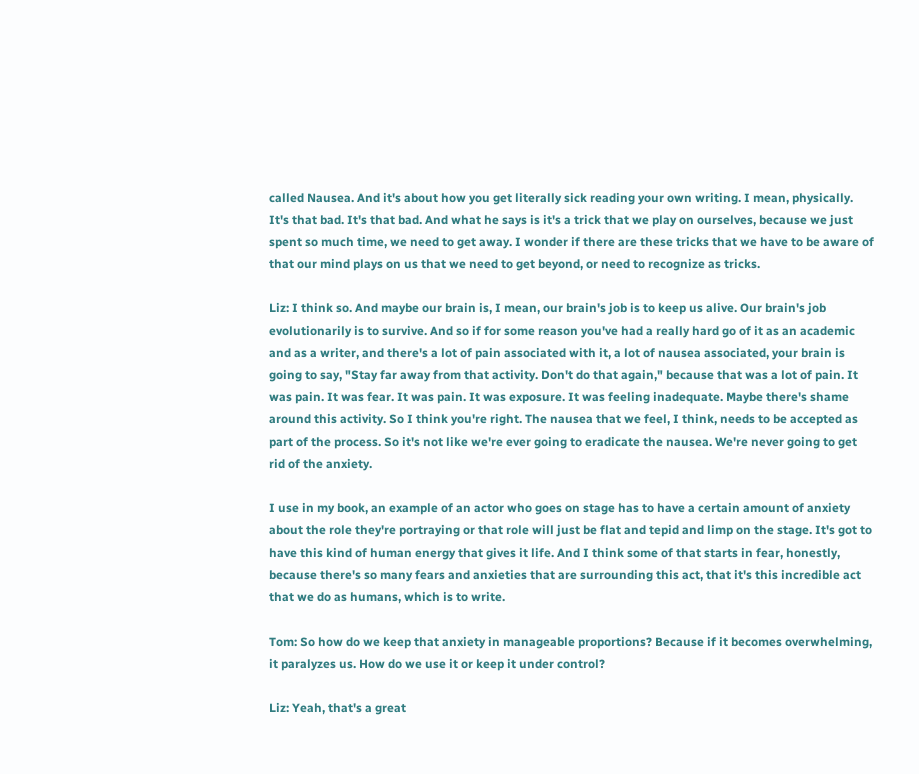called Nausea. And it's about how you get literally sick reading your own writing. I mean, physically. It's that bad. It's that bad. And what he says is it's a trick that we play on ourselves, because we just spent so much time, we need to get away. I wonder if there are these tricks that we have to be aware of that our mind plays on us that we need to get beyond, or need to recognize as tricks.

Liz: I think so. And maybe our brain is, I mean, our brain's job is to keep us alive. Our brain's job evolutionarily is to survive. And so if for some reason you've had a really hard go of it as an academic and as a writer, and there's a lot of pain associated with it, a lot of nausea associated, your brain is going to say, "Stay far away from that activity. Don't do that again," because that was a lot of pain. It was pain. It was fear. It was pain. It was exposure. It was feeling inadequate. Maybe there's shame around this activity. So I think you're right. The nausea that we feel, I think, needs to be accepted as part of the process. So it's not like we're ever going to eradicate the nausea. We're never going to get rid of the anxiety.

I use in my book, an example of an actor who goes on stage has to have a certain amount of anxiety about the role they're portraying or that role will just be flat and tepid and limp on the stage. It's got to have this kind of human energy that gives it life. And I think some of that starts in fear, honestly, because there's so many fears and anxieties that are surrounding this act, that it's this incredible act that we do as humans, which is to write.

Tom: So how do we keep that anxiety in manageable proportions? Because if it becomes overwhelming, it paralyzes us. How do we use it or keep it under control?

Liz: Yeah, that's a great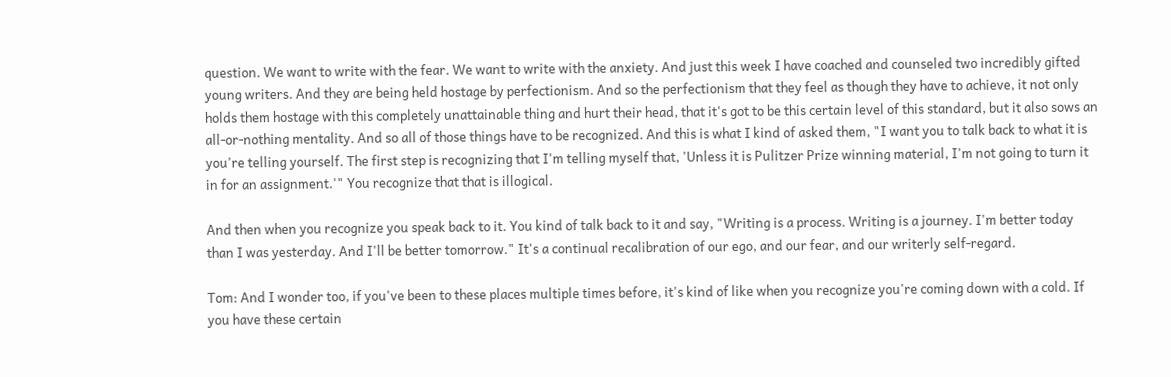question. We want to write with the fear. We want to write with the anxiety. And just this week I have coached and counseled two incredibly gifted young writers. And they are being held hostage by perfectionism. And so the perfectionism that they feel as though they have to achieve, it not only holds them hostage with this completely unattainable thing and hurt their head, that it's got to be this certain level of this standard, but it also sows an all-or-nothing mentality. And so all of those things have to be recognized. And this is what I kind of asked them, "I want you to talk back to what it is you're telling yourself. The first step is recognizing that I'm telling myself that, 'Unless it is Pulitzer Prize winning material, I'm not going to turn it in for an assignment.'" You recognize that that is illogical.

And then when you recognize you speak back to it. You kind of talk back to it and say, "Writing is a process. Writing is a journey. I'm better today than I was yesterday. And I'll be better tomorrow." It's a continual recalibration of our ego, and our fear, and our writerly self-regard.

Tom: And I wonder too, if you've been to these places multiple times before, it's kind of like when you recognize you're coming down with a cold. If you have these certain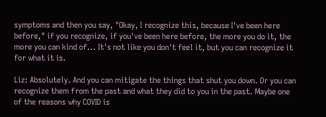symptoms and then you say, "Okay, I recognize this, because I've been here before," if you recognize, if you've been here before, the more you do it, the more you can kind of... It's not like you don't feel it, but you can recognize it for what it is.

Liz: Absolutely. And you can mitigate the things that shut you down. Or you can recognize them from the past and what they did to you in the past. Maybe one of the reasons why COVID is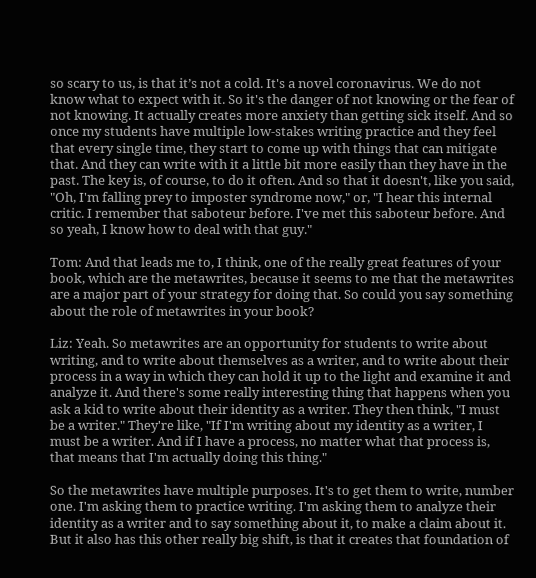so scary to us, is that it’s not a cold. It's a novel coronavirus. We do not know what to expect with it. So it's the danger of not knowing or the fear of not knowing. It actually creates more anxiety than getting sick itself. And so once my students have multiple low-stakes writing practice and they feel that every single time, they start to come up with things that can mitigate that. And they can write with it a little bit more easily than they have in the past. The key is, of course, to do it often. And so that it doesn't, like you said, "Oh, I'm falling prey to imposter syndrome now," or, "I hear this internal critic. I remember that saboteur before. I've met this saboteur before. And so yeah, I know how to deal with that guy."

Tom: And that leads me to, I think, one of the really great features of your book, which are the metawrites, because it seems to me that the metawrites are a major part of your strategy for doing that. So could you say something about the role of metawrites in your book?

Liz: Yeah. So metawrites are an opportunity for students to write about writing, and to write about themselves as a writer, and to write about their process in a way in which they can hold it up to the light and examine it and analyze it. And there's some really interesting thing that happens when you ask a kid to write about their identity as a writer. They then think, "I must be a writer." They're like, "If I'm writing about my identity as a writer, I must be a writer. And if I have a process, no matter what that process is, that means that I'm actually doing this thing."

So the metawrites have multiple purposes. It's to get them to write, number one. I'm asking them to practice writing. I'm asking them to analyze their identity as a writer and to say something about it, to make a claim about it. But it also has this other really big shift, is that it creates that foundation of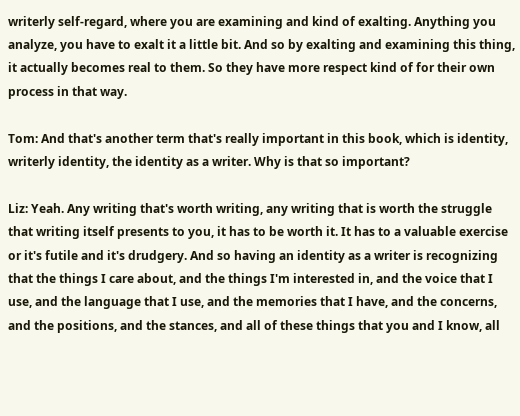writerly self-regard, where you are examining and kind of exalting. Anything you analyze, you have to exalt it a little bit. And so by exalting and examining this thing, it actually becomes real to them. So they have more respect kind of for their own process in that way.

Tom: And that's another term that's really important in this book, which is identity, writerly identity, the identity as a writer. Why is that so important?

Liz: Yeah. Any writing that's worth writing, any writing that is worth the struggle that writing itself presents to you, it has to be worth it. It has to a valuable exercise or it's futile and it's drudgery. And so having an identity as a writer is recognizing that the things I care about, and the things I'm interested in, and the voice that I use, and the language that I use, and the memories that I have, and the concerns, and the positions, and the stances, and all of these things that you and I know, all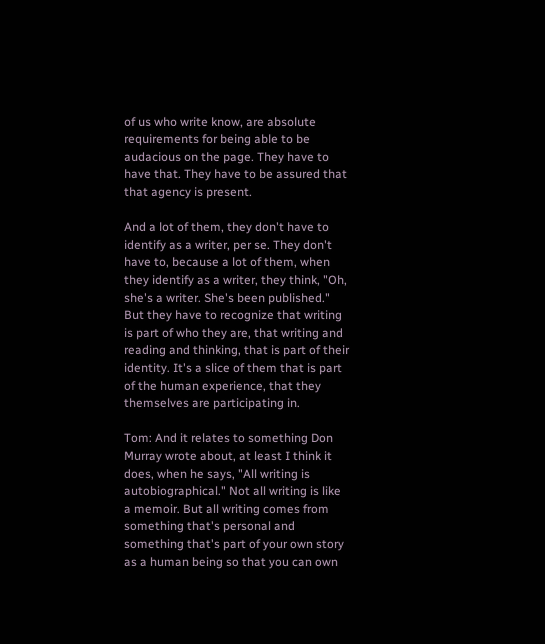of us who write know, are absolute requirements for being able to be audacious on the page. They have to have that. They have to be assured that that agency is present.

And a lot of them, they don't have to identify as a writer, per se. They don't have to, because a lot of them, when they identify as a writer, they think, "Oh, she's a writer. She's been published." But they have to recognize that writing is part of who they are, that writing and reading and thinking, that is part of their identity. It's a slice of them that is part of the human experience, that they themselves are participating in.

Tom: And it relates to something Don Murray wrote about, at least I think it does, when he says, "All writing is autobiographical." Not all writing is like a memoir. But all writing comes from something that's personal and something that's part of your own story as a human being so that you can own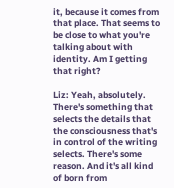it, because it comes from that place. That seems to be close to what you're talking about with identity. Am I getting that right?

Liz: Yeah, absolutely. There's something that selects the details that the consciousness that's in control of the writing selects. There's some reason. And it's all kind of born from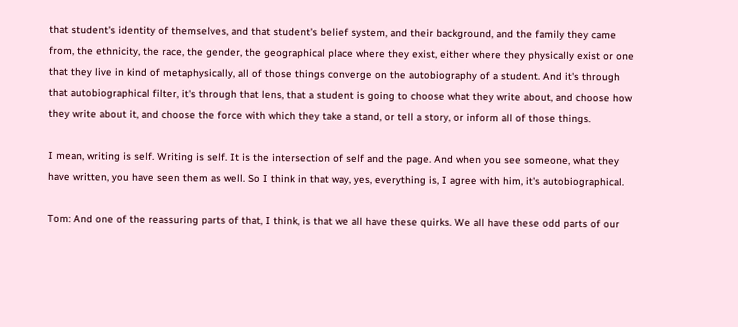that student's identity of themselves, and that student's belief system, and their background, and the family they came from, the ethnicity, the race, the gender, the geographical place where they exist, either where they physically exist or one that they live in kind of metaphysically, all of those things converge on the autobiography of a student. And it's through that autobiographical filter, it's through that lens, that a student is going to choose what they write about, and choose how they write about it, and choose the force with which they take a stand, or tell a story, or inform all of those things.

I mean, writing is self. Writing is self. It is the intersection of self and the page. And when you see someone, what they have written, you have seen them as well. So I think in that way, yes, everything is, I agree with him, it's autobiographical.

Tom: And one of the reassuring parts of that, I think, is that we all have these quirks. We all have these odd parts of our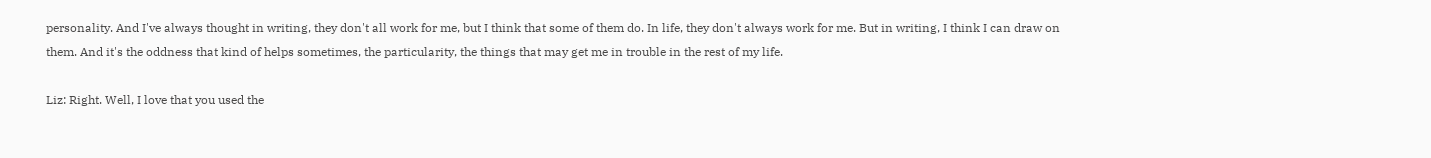personality. And I've always thought in writing, they don't all work for me, but I think that some of them do. In life, they don't always work for me. But in writing, I think I can draw on them. And it's the oddness that kind of helps sometimes, the particularity, the things that may get me in trouble in the rest of my life.

Liz: Right. Well, I love that you used the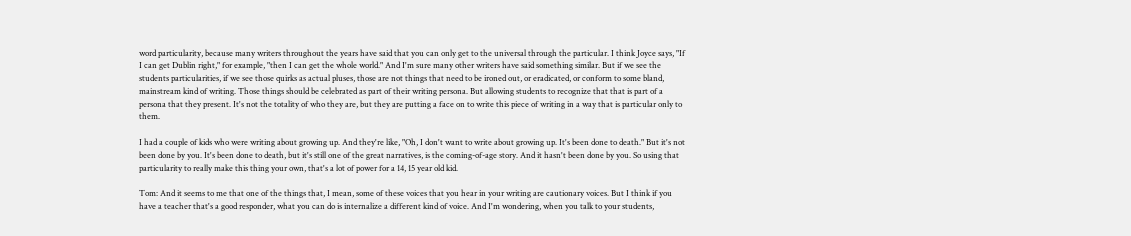word particularity, because many writers throughout the years have said that you can only get to the universal through the particular. I think Joyce says, "If I can get Dublin right," for example, "then I can get the whole world." And I'm sure many other writers have said something similar. But if we see the students particularities, if we see those quirks as actual pluses, those are not things that need to be ironed out, or eradicated, or conform to some bland, mainstream kind of writing. Those things should be celebrated as part of their writing persona. But allowing students to recognize that that is part of a persona that they present. It's not the totality of who they are, but they are putting a face on to write this piece of writing in a way that is particular only to them.

I had a couple of kids who were writing about growing up. And they're like, "Oh, I don't want to write about growing up. It's been done to death." But it's not been done by you. It's been done to death, but it's still one of the great narratives, is the coming-of-age story. And it hasn't been done by you. So using that particularity to really make this thing your own, that's a lot of power for a 14, 15 year old kid.

Tom: And it seems to me that one of the things that, I mean, some of these voices that you hear in your writing are cautionary voices. But I think if you have a teacher that's a good responder, what you can do is internalize a different kind of voice. And I'm wondering, when you talk to your students,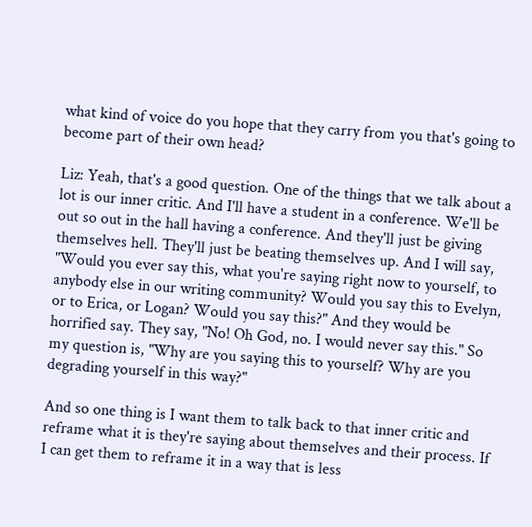what kind of voice do you hope that they carry from you that's going to become part of their own head?

Liz: Yeah, that's a good question. One of the things that we talk about a lot is our inner critic. And I'll have a student in a conference. We'll be out so out in the hall having a conference. And they'll just be giving themselves hell. They'll just be beating themselves up. And I will say, "Would you ever say this, what you're saying right now to yourself, to anybody else in our writing community? Would you say this to Evelyn, or to Erica, or Logan? Would you say this?" And they would be horrified say. They say, "No! Oh God, no. I would never say this." So my question is, "Why are you saying this to yourself? Why are you degrading yourself in this way?"

And so one thing is I want them to talk back to that inner critic and reframe what it is they're saying about themselves and their process. If I can get them to reframe it in a way that is less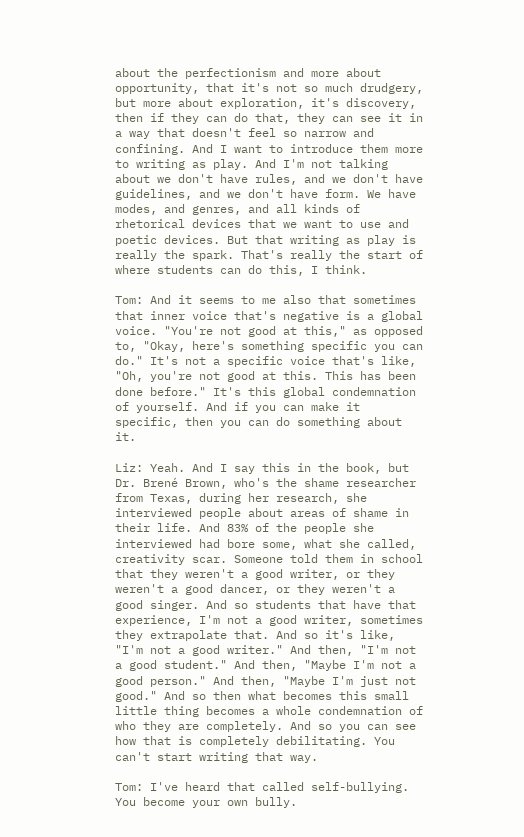about the perfectionism and more about opportunity, that it's not so much drudgery, but more about exploration, it's discovery, then if they can do that, they can see it in a way that doesn't feel so narrow and confining. And I want to introduce them more to writing as play. And I'm not talking about we don't have rules, and we don't have guidelines, and we don't have form. We have modes, and genres, and all kinds of rhetorical devices that we want to use and poetic devices. But that writing as play is really the spark. That's really the start of where students can do this, I think.

Tom: And it seems to me also that sometimes that inner voice that's negative is a global voice. "You're not good at this," as opposed to, "Okay, here's something specific you can do." It's not a specific voice that's like, "Oh, you're not good at this. This has been done before." It's this global condemnation of yourself. And if you can make it specific, then you can do something about it.

Liz: Yeah. And I say this in the book, but Dr. Brené Brown, who's the shame researcher from Texas, during her research, she interviewed people about areas of shame in their life. And 83% of the people she interviewed had bore some, what she called, creativity scar. Someone told them in school that they weren't a good writer, or they weren't a good dancer, or they weren't a good singer. And so students that have that experience, I'm not a good writer, sometimes they extrapolate that. And so it's like, "I'm not a good writer." And then, "I'm not a good student." And then, "Maybe I'm not a good person." And then, "Maybe I'm just not good." And so then what becomes this small little thing becomes a whole condemnation of who they are completely. And so you can see how that is completely debilitating. You can't start writing that way.

Tom: I've heard that called self-bullying. You become your own bully.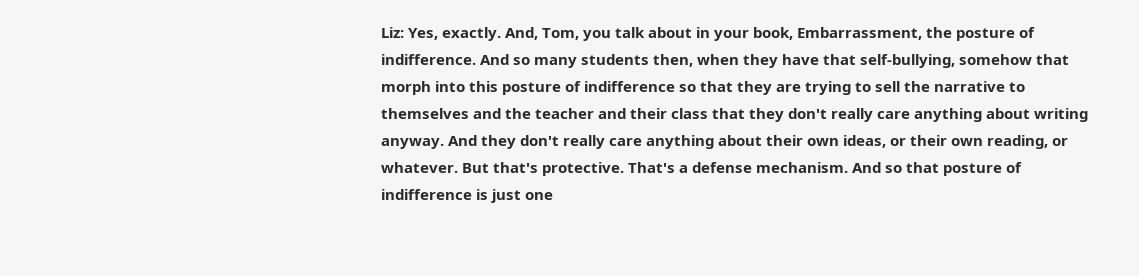Liz: Yes, exactly. And, Tom, you talk about in your book, Embarrassment, the posture of indifference. And so many students then, when they have that self-bullying, somehow that morph into this posture of indifference so that they are trying to sell the narrative to themselves and the teacher and their class that they don't really care anything about writing anyway. And they don't really care anything about their own ideas, or their own reading, or whatever. But that's protective. That's a defense mechanism. And so that posture of indifference is just one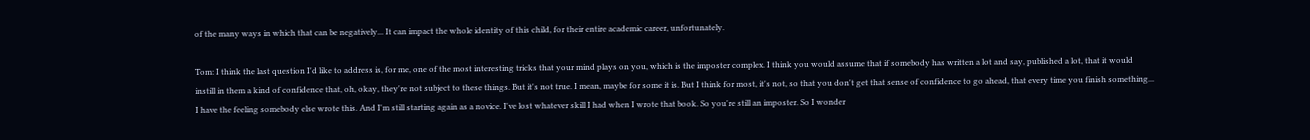of the many ways in which that can be negatively... It can impact the whole identity of this child, for their entire academic career, unfortunately.

Tom: I think the last question I'd like to address is, for me, one of the most interesting tricks that your mind plays on you, which is the imposter complex. I think you would assume that if somebody has written a lot and say, published a lot, that it would instill in them a kind of confidence that, oh, okay, they're not subject to these things. But it's not true. I mean, maybe for some it is. But I think for most, it's not, so that you don't get that sense of confidence to go ahead, that every time you finish something... I have the feeling somebody else wrote this. And I'm still starting again as a novice. I've lost whatever skill I had when I wrote that book. So you're still an imposter. So I wonder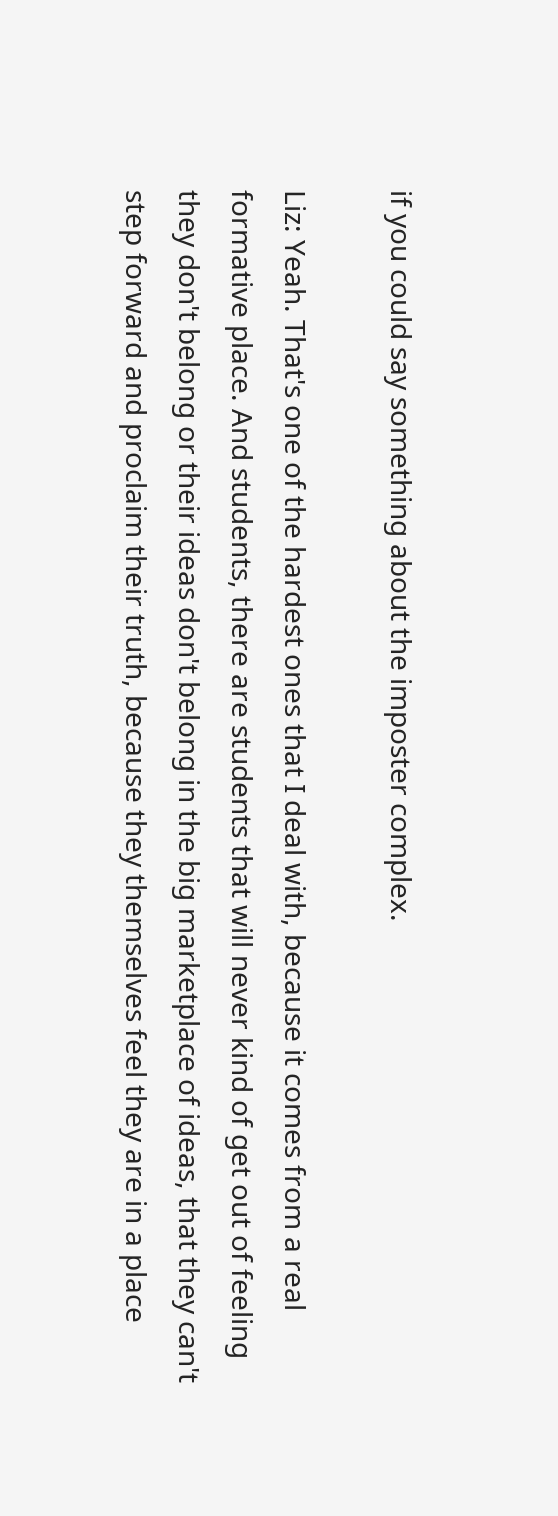if you could say something about the imposter complex.

Liz: Yeah. That's one of the hardest ones that I deal with, because it comes from a real formative place. And students, there are students that will never kind of get out of feeling they don't belong or their ideas don't belong in the big marketplace of ideas, that they can't step forward and proclaim their truth, because they themselves feel they are in a place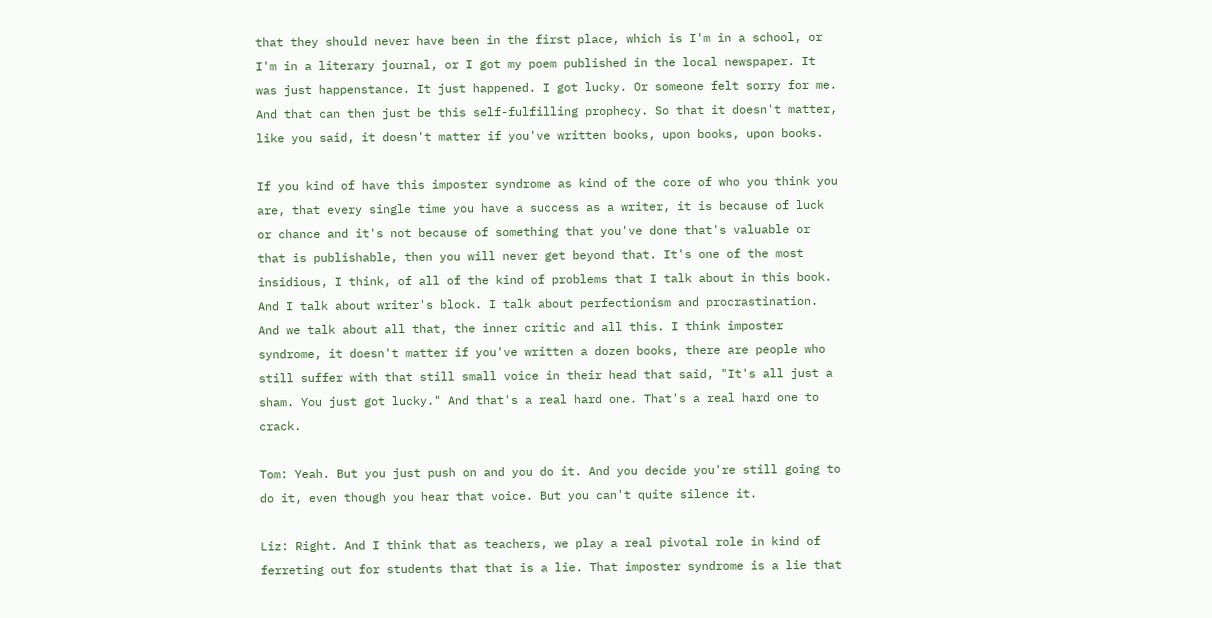that they should never have been in the first place, which is I'm in a school, or I'm in a literary journal, or I got my poem published in the local newspaper. It was just happenstance. It just happened. I got lucky. Or someone felt sorry for me. And that can then just be this self-fulfilling prophecy. So that it doesn't matter, like you said, it doesn't matter if you've written books, upon books, upon books.

If you kind of have this imposter syndrome as kind of the core of who you think you are, that every single time you have a success as a writer, it is because of luck or chance and it's not because of something that you've done that's valuable or that is publishable, then you will never get beyond that. It's one of the most insidious, I think, of all of the kind of problems that I talk about in this book. And I talk about writer's block. I talk about perfectionism and procrastination. And we talk about all that, the inner critic and all this. I think imposter syndrome, it doesn't matter if you've written a dozen books, there are people who still suffer with that still small voice in their head that said, "It's all just a sham. You just got lucky." And that's a real hard one. That's a real hard one to crack.

Tom: Yeah. But you just push on and you do it. And you decide you're still going to do it, even though you hear that voice. But you can't quite silence it.

Liz: Right. And I think that as teachers, we play a real pivotal role in kind of ferreting out for students that that is a lie. That imposter syndrome is a lie that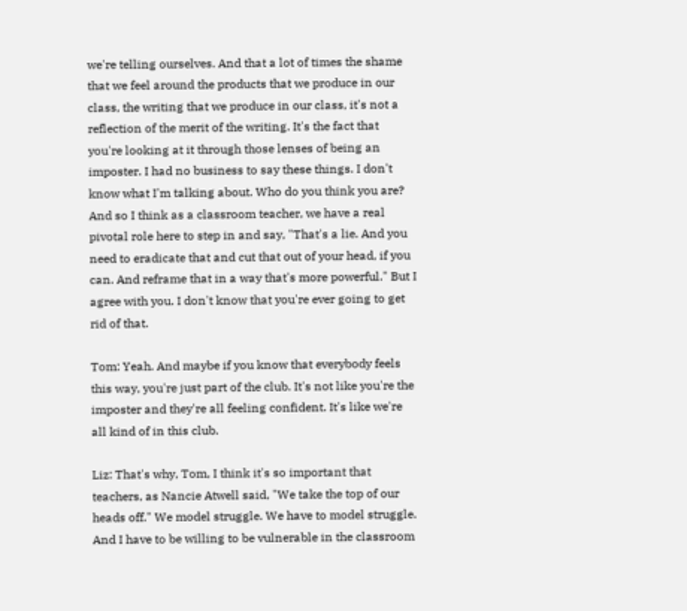we're telling ourselves. And that a lot of times the shame that we feel around the products that we produce in our class, the writing that we produce in our class, it's not a reflection of the merit of the writing. It's the fact that you're looking at it through those lenses of being an imposter. I had no business to say these things. I don't know what I'm talking about. Who do you think you are? And so I think as a classroom teacher, we have a real pivotal role here to step in and say, "That's a lie. And you need to eradicate that and cut that out of your head, if you can. And reframe that in a way that's more powerful." But I agree with you. I don't know that you're ever going to get rid of that.

Tom: Yeah. And maybe if you know that everybody feels this way, you're just part of the club. It's not like you're the imposter and they're all feeling confident. It's like we're all kind of in this club.

Liz: That's why, Tom, I think it's so important that teachers, as Nancie Atwell said, "We take the top of our heads off." We model struggle. We have to model struggle. And I have to be willing to be vulnerable in the classroom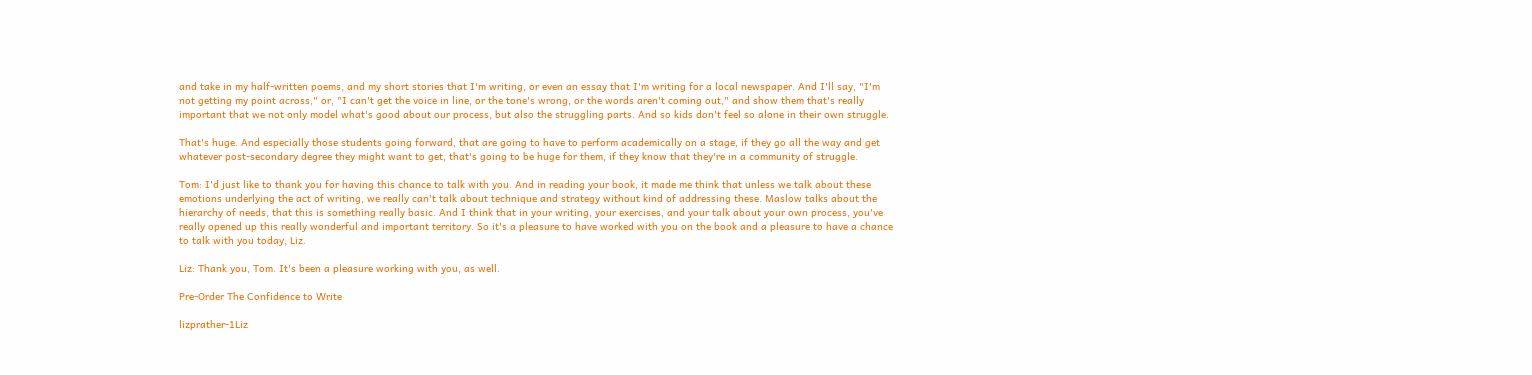and take in my half-written poems, and my short stories that I'm writing, or even an essay that I'm writing for a local newspaper. And I'll say, "I'm not getting my point across," or, "I can't get the voice in line, or the tone's wrong, or the words aren't coming out," and show them that's really important that we not only model what's good about our process, but also the struggling parts. And so kids don't feel so alone in their own struggle.

That's huge. And especially those students going forward, that are going to have to perform academically on a stage, if they go all the way and get whatever post-secondary degree they might want to get, that's going to be huge for them, if they know that they're in a community of struggle.

Tom: I'd just like to thank you for having this chance to talk with you. And in reading your book, it made me think that unless we talk about these emotions underlying the act of writing, we really can't talk about technique and strategy without kind of addressing these. Maslow talks about the hierarchy of needs, that this is something really basic. And I think that in your writing, your exercises, and your talk about your own process, you've really opened up this really wonderful and important territory. So it's a pleasure to have worked with you on the book and a pleasure to have a chance to talk with you today, Liz.

Liz: Thank you, Tom. It's been a pleasure working with you, as well.

Pre-Order The Confidence to Write

lizprather-1Liz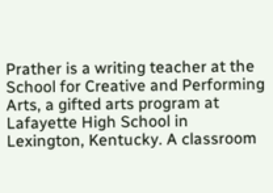Prather is a writing teacher at the School for Creative and Performing Arts, a gifted arts program at Lafayette High School in Lexington, Kentucky. A classroom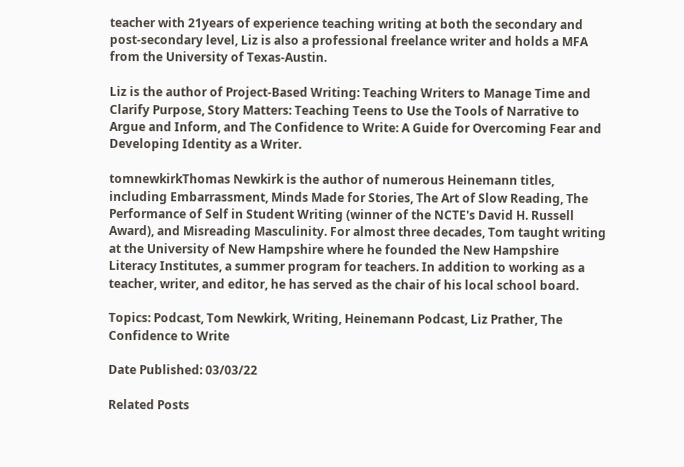teacher with 21years of experience teaching writing at both the secondary and post-secondary level, Liz is also a professional freelance writer and holds a MFA from the University of Texas-Austin.

Liz is the author of Project-Based Writing: Teaching Writers to Manage Time and Clarify Purpose, Story Matters: Teaching Teens to Use the Tools of Narrative to Argue and Inform, and The Confidence to Write: A Guide for Overcoming Fear and Developing Identity as a Writer.

tomnewkirkThomas Newkirk is the author of numerous Heinemann titles, including Embarrassment, Minds Made for Stories, The Art of Slow Reading, The Performance of Self in Student Writing (winner of the NCTE's David H. Russell Award), and Misreading Masculinity. For almost three decades, Tom taught writing at the University of New Hampshire where he founded the New Hampshire Literacy Institutes, a summer program for teachers. In addition to working as a teacher, writer, and editor, he has served as the chair of his local school board.

Topics: Podcast, Tom Newkirk, Writing, Heinemann Podcast, Liz Prather, The Confidence to Write

Date Published: 03/03/22

Related Posts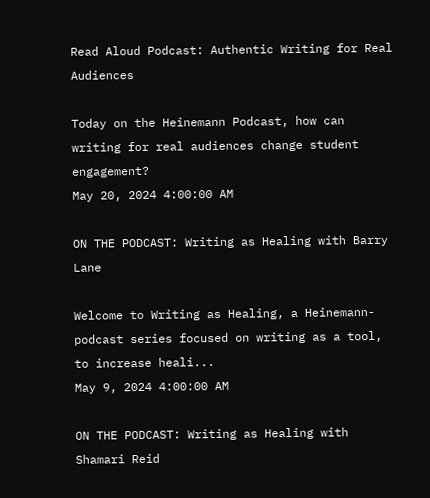Read Aloud Podcast: Authentic Writing for Real Audiences

Today on the Heinemann Podcast, how can writing for real audiences change student engagement?
May 20, 2024 4:00:00 AM

ON THE PODCAST: Writing as Healing with Barry Lane

Welcome to Writing as Healing, a Heinemann-podcast series focused on writing as a tool, to increase heali...
May 9, 2024 4:00:00 AM

ON THE PODCAST: Writing as Healing with Shamari Reid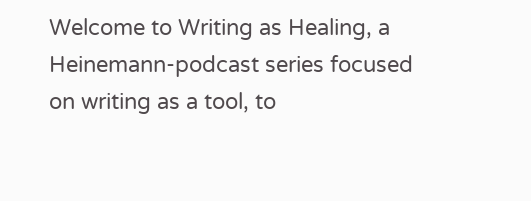Welcome to Writing as Healing, a Heinemann-podcast series focused on writing as a tool, to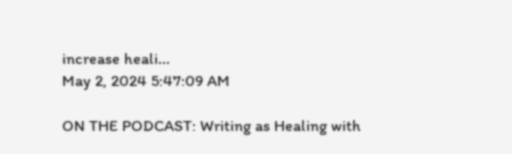increase heali...
May 2, 2024 5:47:09 AM

ON THE PODCAST: Writing as Healing with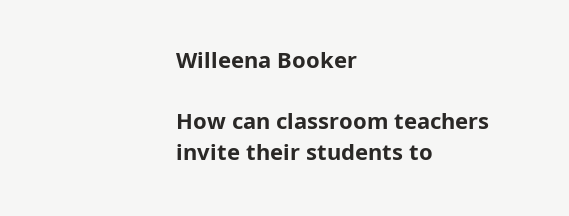Willeena Booker

How can classroom teachers invite their students to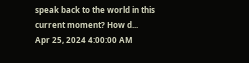speak back to the world in this current moment? How d...
Apr 25, 2024 4:00:00 AM